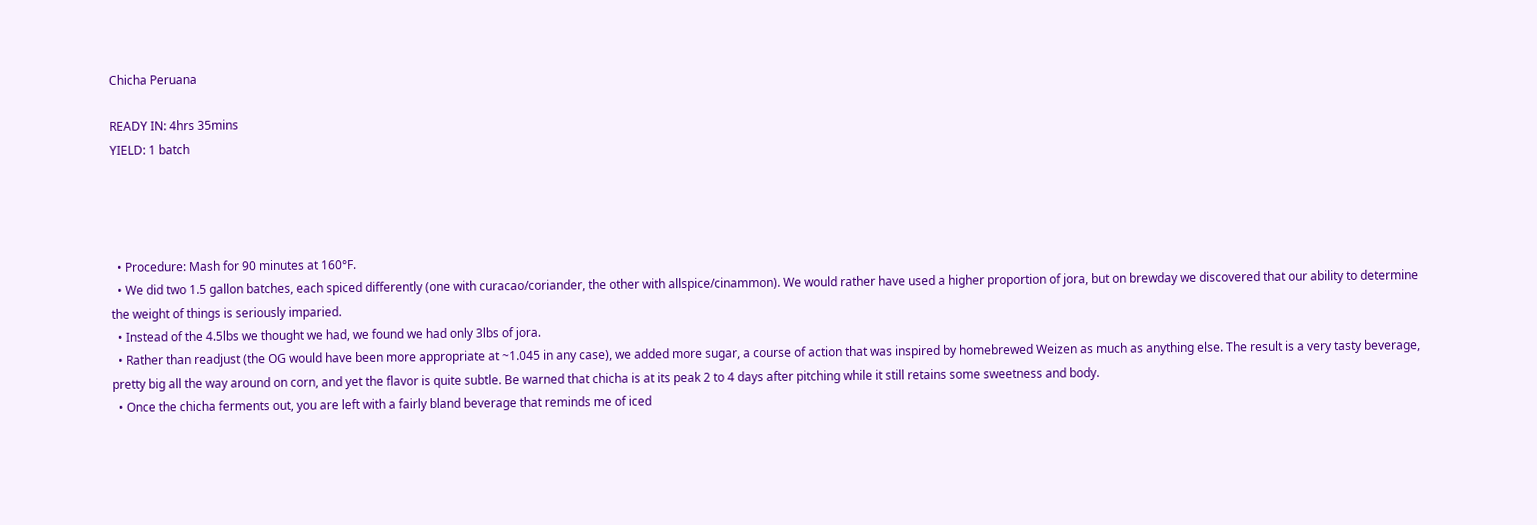Chicha Peruana

READY IN: 4hrs 35mins
YIELD: 1 batch




  • Procedure: Mash for 90 minutes at 160°F.
  • We did two 1.5 gallon batches, each spiced differently (one with curacao/coriander, the other with allspice/cinammon). We would rather have used a higher proportion of jora, but on brewday we discovered that our ability to determine the weight of things is seriously imparied.
  • Instead of the 4.5lbs we thought we had, we found we had only 3lbs of jora.
  • Rather than readjust (the OG would have been more appropriate at ~1.045 in any case), we added more sugar, a course of action that was inspired by homebrewed Weizen as much as anything else. The result is a very tasty beverage, pretty big all the way around on corn, and yet the flavor is quite subtle. Be warned that chicha is at its peak 2 to 4 days after pitching while it still retains some sweetness and body.
  • Once the chicha ferments out, you are left with a fairly bland beverage that reminds me of iced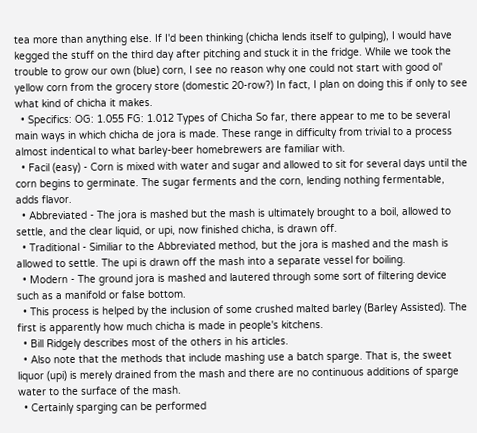tea more than anything else. If I'd been thinking (chicha lends itself to gulping), I would have kegged the stuff on the third day after pitching and stuck it in the fridge. While we took the trouble to grow our own (blue) corn, I see no reason why one could not start with good ol' yellow corn from the grocery store (domestic 20-row?) In fact, I plan on doing this if only to see what kind of chicha it makes.
  • Specifics: OG: 1.055 FG: 1.012 Types of Chicha So far, there appear to me to be several main ways in which chicha de jora is made. These range in difficulty from trivial to a process almost indentical to what barley-beer homebrewers are familiar with.
  • Facil (easy) - Corn is mixed with water and sugar and allowed to sit for several days until the corn begins to germinate. The sugar ferments and the corn, lending nothing fermentable, adds flavor.
  • Abbreviated - The jora is mashed but the mash is ultimately brought to a boil, allowed to settle, and the clear liquid, or upi, now finished chicha, is drawn off.
  • Traditional - Similiar to the Abbreviated method, but the jora is mashed and the mash is allowed to settle. The upi is drawn off the mash into a separate vessel for boiling.
  • Modern - The ground jora is mashed and lautered through some sort of filtering device such as a manifold or false bottom.
  • This process is helped by the inclusion of some crushed malted barley (Barley Assisted). The first is apparently how much chicha is made in people's kitchens.
  • Bill Ridgely describes most of the others in his articles.
  • Also note that the methods that include mashing use a batch sparge. That is, the sweet liquor (upi) is merely drained from the mash and there are no continuous additions of sparge water to the surface of the mash.
  • Certainly sparging can be performed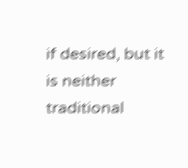if desired, but it is neither traditional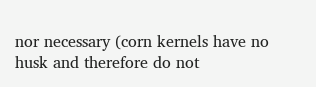nor necessary (corn kernels have no husk and therefore do not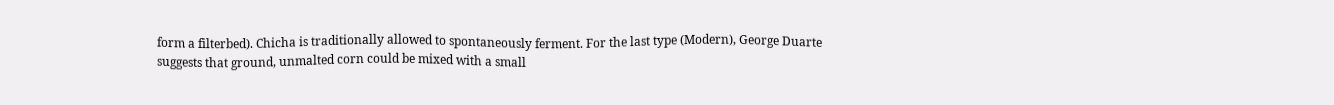form a filterbed). Chicha is traditionally allowed to spontaneously ferment. For the last type (Modern), George Duarte suggests that ground, unmalted corn could be mixed with a small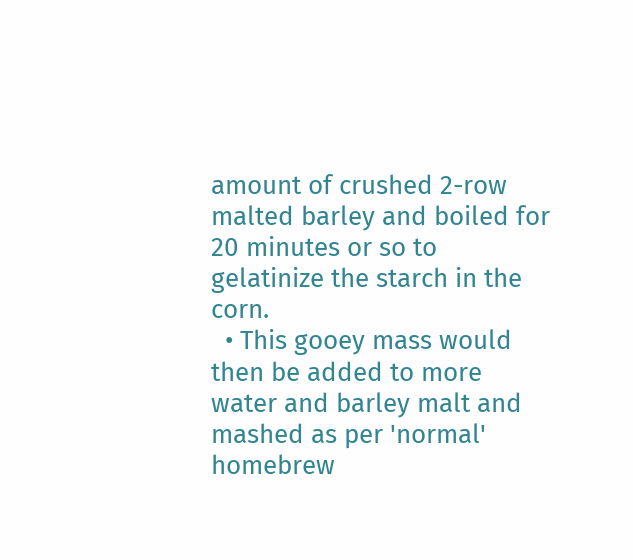amount of crushed 2-row malted barley and boiled for 20 minutes or so to gelatinize the starch in the corn.
  • This gooey mass would then be added to more water and barley malt and mashed as per 'normal' homebrew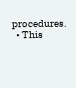procedures.
  • This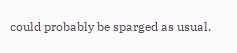could probably be sparged as usual.